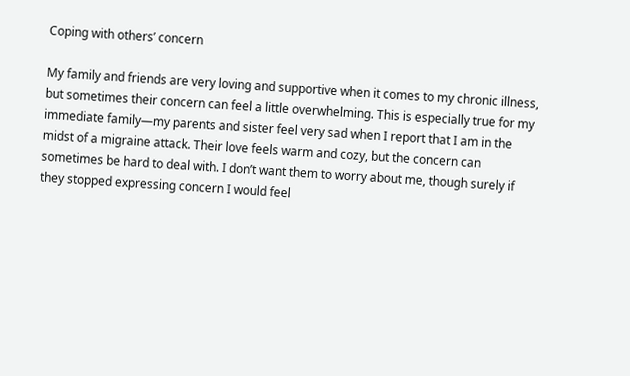Coping with others’ concern

My family and friends are very loving and supportive when it comes to my chronic illness, but sometimes their concern can feel a little overwhelming. This is especially true for my immediate family—my parents and sister feel very sad when I report that I am in the midst of a migraine attack. Their love feels warm and cozy, but the concern can sometimes be hard to deal with. I don’t want them to worry about me, though surely if they stopped expressing concern I would feel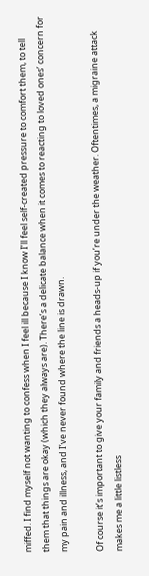miffed. I find myself not wanting to confess when I feel ill because I know I’ll feel self-created pressure to comfort them, to tell them that things are okay (which they always are). There’s a delicate balance when it comes to reacting to loved ones’ concern for my pain and illness, and I’ve never found where the line is drawn.

Of course it’s important to give your family and friends a heads-up if you’re under the weather. Oftentimes, a migraine attack makes me a little listless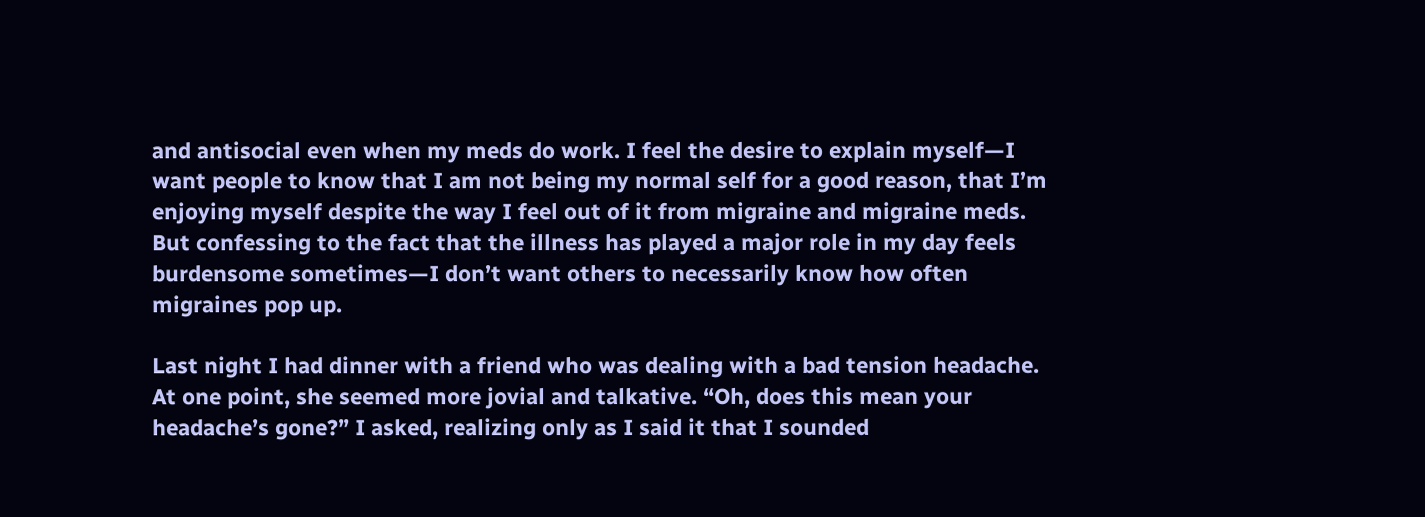and antisocial even when my meds do work. I feel the desire to explain myself—I want people to know that I am not being my normal self for a good reason, that I’m enjoying myself despite the way I feel out of it from migraine and migraine meds. But confessing to the fact that the illness has played a major role in my day feels burdensome sometimes—I don’t want others to necessarily know how often migraines pop up.

Last night I had dinner with a friend who was dealing with a bad tension headache. At one point, she seemed more jovial and talkative. “Oh, does this mean your headache’s gone?” I asked, realizing only as I said it that I sounded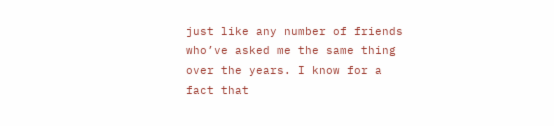just like any number of friends who’ve asked me the same thing over the years. I know for a fact that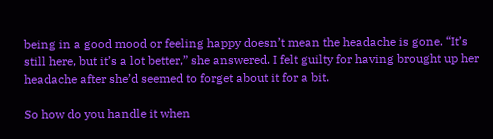being in a good mood or feeling happy doesn’t mean the headache is gone. “It’s still here, but it’s a lot better,” she answered. I felt guilty for having brought up her headache after she’d seemed to forget about it for a bit.

So how do you handle it when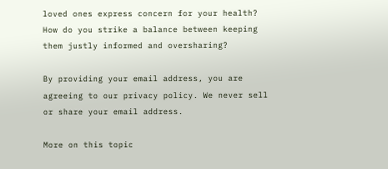loved ones express concern for your health? How do you strike a balance between keeping them justly informed and oversharing?

By providing your email address, you are agreeing to our privacy policy. We never sell or share your email address.

More on this topic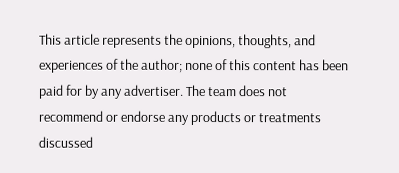This article represents the opinions, thoughts, and experiences of the author; none of this content has been paid for by any advertiser. The team does not recommend or endorse any products or treatments discussed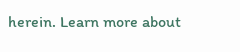herein. Learn more about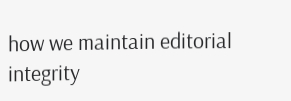how we maintain editorial integrity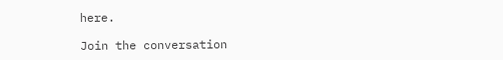here.

Join the conversation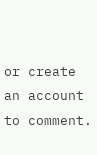or create an account to comment.